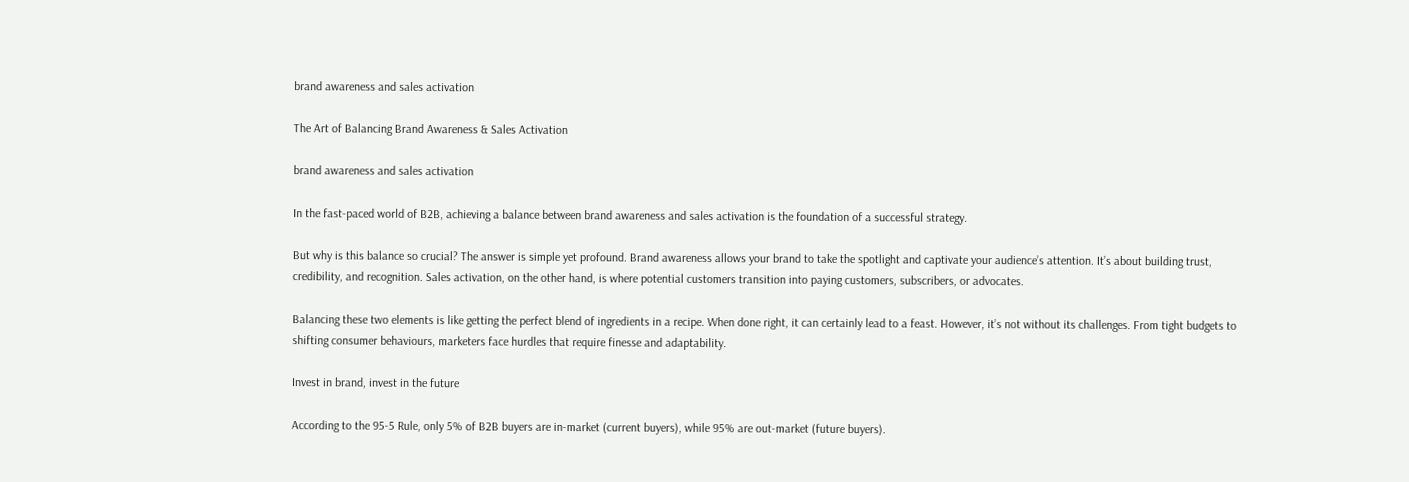brand awareness and sales activation

The Art of Balancing Brand Awareness & Sales Activation

brand awareness and sales activation

In the fast-paced world of B2B, achieving a balance between brand awareness and sales activation is the foundation of a successful strategy.

But why is this balance so crucial? The answer is simple yet profound. Brand awareness allows your brand to take the spotlight and captivate your audience’s attention. It’s about building trust, credibility, and recognition. Sales activation, on the other hand, is where potential customers transition into paying customers, subscribers, or advocates.

Balancing these two elements is like getting the perfect blend of ingredients in a recipe. When done right, it can certainly lead to a feast. However, it’s not without its challenges. From tight budgets to shifting consumer behaviours, marketers face hurdles that require finesse and adaptability.

Invest in brand, invest in the future

According to the 95-5 Rule, only 5% of B2B buyers are in-market (current buyers), while 95% are out-market (future buyers).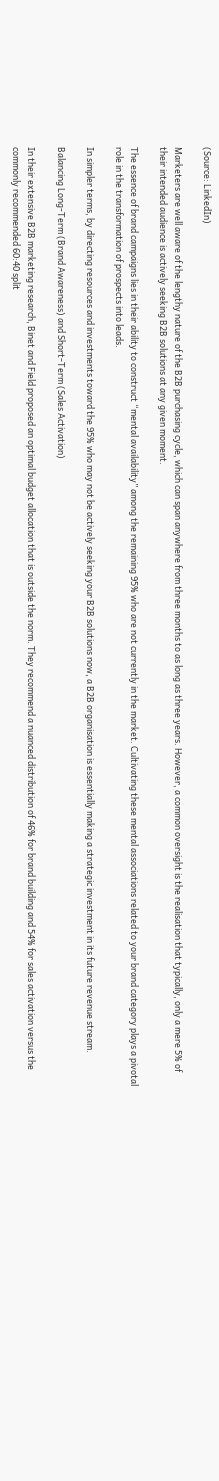(Source: LinkedIn)

Marketers are well aware of the lengthy nature of the B2B purchasing cycle, which can span anywhere from three months to as long as three years. However, a common oversight is the realisation that typically, only a mere 5% of their intended audience is actively seeking B2B solutions at any given moment.

The essence of brand campaigns lies in their ability to construct “mental availability” among the remaining 95% who are not currently in the market. Cultivating these mental associations related to your brand category plays a pivotal role in the transformation of prospects into leads.

In simpler terms, by directing resources and investments toward the 95% who may not be actively seeking your B2B solutions now, a B2B organisation is essentially making a strategic investment in its future revenue stream.

Balancing Long-Term (Brand Awareness) and Short-Term (Sales Activation)

In their extensive B2B marketing research, Binet and Field proposed an optimal budget allocation that is outside the norm. They recommend a nuanced distribution of 46% for brand building and 54% for sales activation versus the commonly recommended 60:40 split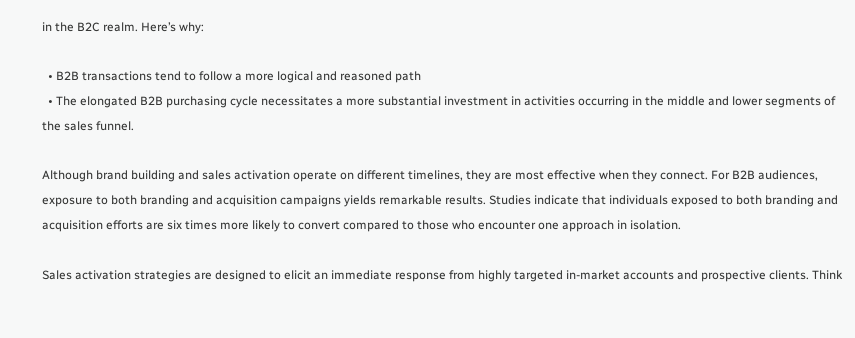in the B2C realm. Here’s why:

  • B2B transactions tend to follow a more logical and reasoned path
  • The elongated B2B purchasing cycle necessitates a more substantial investment in activities occurring in the middle and lower segments of the sales funnel.

Although brand building and sales activation operate on different timelines, they are most effective when they connect. For B2B audiences, exposure to both branding and acquisition campaigns yields remarkable results. Studies indicate that individuals exposed to both branding and acquisition efforts are six times more likely to convert compared to those who encounter one approach in isolation.

Sales activation strategies are designed to elicit an immediate response from highly targeted in-market accounts and prospective clients. Think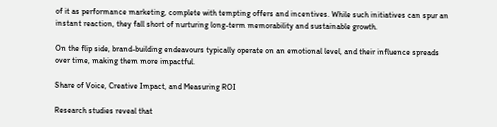of it as performance marketing, complete with tempting offers and incentives. While such initiatives can spur an instant reaction, they fall short of nurturing long-term memorability and sustainable growth.

On the flip side, brand-building endeavours typically operate on an emotional level, and their influence spreads over time, making them more impactful.

Share of Voice, Creative Impact, and Measuring ROI

Research studies reveal that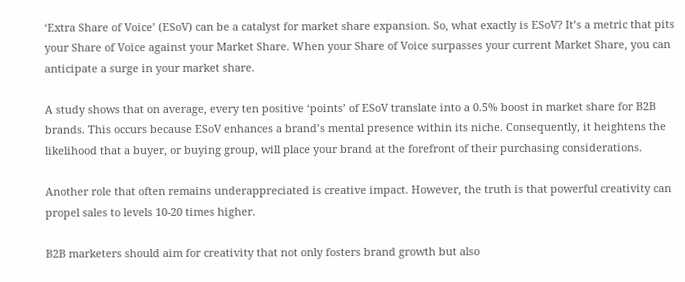‘Extra Share of Voice’ (ESoV) can be a catalyst for market share expansion. So, what exactly is ESoV? It’s a metric that pits your Share of Voice against your Market Share. When your Share of Voice surpasses your current Market Share, you can anticipate a surge in your market share.

A study shows that on average, every ten positive ‘points’ of ESoV translate into a 0.5% boost in market share for B2B brands. This occurs because ESoV enhances a brand’s mental presence within its niche. Consequently, it heightens the likelihood that a buyer, or buying group, will place your brand at the forefront of their purchasing considerations.

Another role that often remains underappreciated is creative impact. However, the truth is that powerful creativity can propel sales to levels 10-20 times higher.

B2B marketers should aim for creativity that not only fosters brand growth but also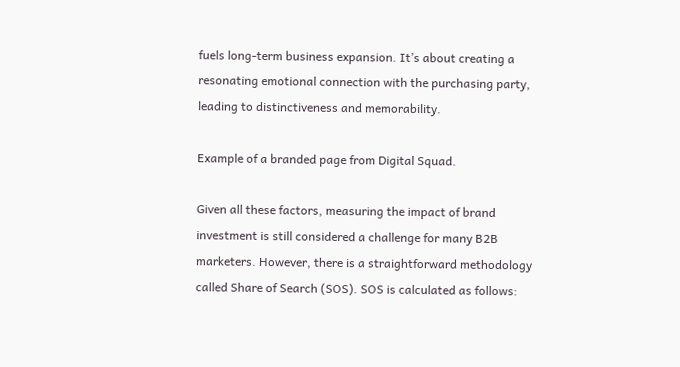fuels long-term business expansion. It’s about creating a resonating emotional connection with the purchasing party, leading to distinctiveness and memorability.

Example of a branded page from Digital Squad.

Given all these factors, measuring the impact of brand investment is still considered a challenge for many B2B marketers. However, there is a straightforward methodology called Share of Search (SOS). SOS is calculated as follows: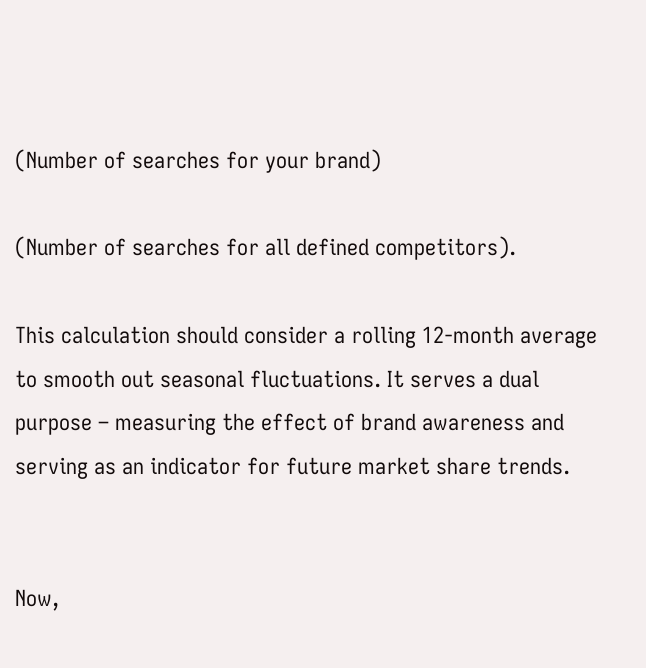(Number of searches for your brand)

(Number of searches for all defined competitors).

This calculation should consider a rolling 12-month average to smooth out seasonal fluctuations. It serves a dual purpose – measuring the effect of brand awareness and serving as an indicator for future market share trends.


Now,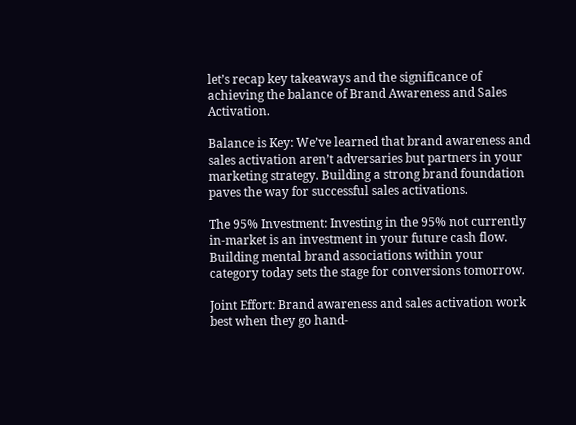let’s recap key takeaways and the significance of achieving the balance of Brand Awareness and Sales Activation.

Balance is Key: We’ve learned that brand awareness and sales activation aren’t adversaries but partners in your marketing strategy. Building a strong brand foundation paves the way for successful sales activations.

The 95% Investment: Investing in the 95% not currently in-market is an investment in your future cash flow. Building mental brand associations within your category today sets the stage for conversions tomorrow.

Joint Effort: Brand awareness and sales activation work best when they go hand-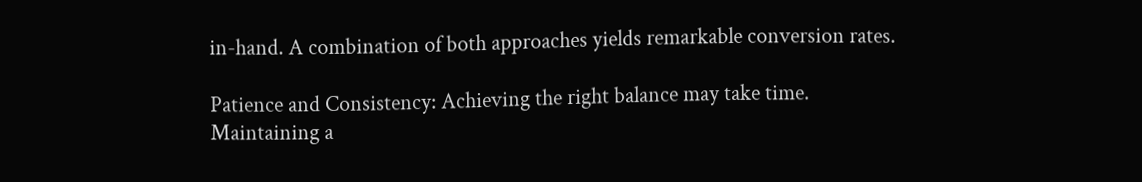in-hand. A combination of both approaches yields remarkable conversion rates.

Patience and Consistency: Achieving the right balance may take time. Maintaining a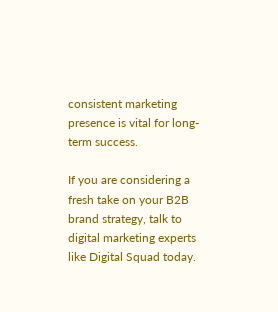consistent marketing presence is vital for long-term success.

If you are considering a fresh take on your B2B brand strategy, talk to digital marketing experts like Digital Squad today.